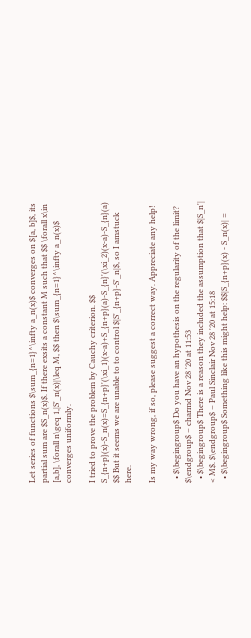Let series of functions $\sum_{n=1}^\infty a_n(x)$ converges on $[a, b]$, its partial sum are $S_n(x)$. If there exsits a constant M such that $$ \forall x\in [a,b], \forall n\geq 1,|S'_n(x)|\leq M, $$ then $\sum_{n=1}^\infty a_n(x)$ converges uniformly.

I tried to prove the problem by Cauchy criterion. $$ S_{n+p}(x)-S_n(x)=S_{n+p}'(\xi_1)(x-a)+S_{n+p}(a)-S_{n}'(\xi_2)(x-a)-S_{n}(a) $$ But it seems we are unable to to control $|S'_{n+p}-S'_n|$, so I amstuck here.

Is my way wrong, if so, please suggest a correct way. Appreciate any help!

  • $\begingroup$ Do you have an hypothesis on the regularity of the limit? $\endgroup$ – charmd Nov 28 '20 at 11:53
  • $\begingroup$ There is a reason they included the assumption that $|S_n'| < M$. $\endgroup$ – Paul Sinclair Nov 28 '20 at 15:18
  • $\begingroup$ Something like this might help: $$|S_{n+p}(x) - S_n(x)| =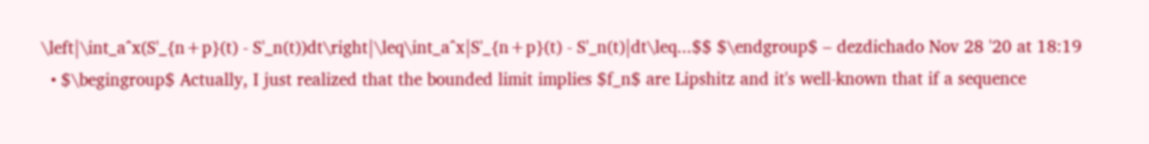\left|\int_a^x(S'_{n+p}(t) - S'_n(t))dt\right|\leq\int_a^x|S'_{n+p}(t) - S'_n(t)|dt\leq...$$ $\endgroup$ – dezdichado Nov 28 '20 at 18:19
  • $\begingroup$ Actually, I just realized that the bounded limit implies $f_n$ are Lipshitz and it's well-known that if a sequence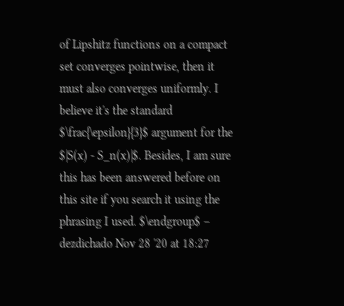of Lipshitz functions on a compact set converges pointwise, then it must also converges uniformly. I believe it's the standard $\frac{\epsilon}{3}$ argument for the $|S(x) - S_n(x)|$. Besides, I am sure this has been answered before on this site if you search it using the phrasing I used. $\endgroup$ – dezdichado Nov 28 '20 at 18:27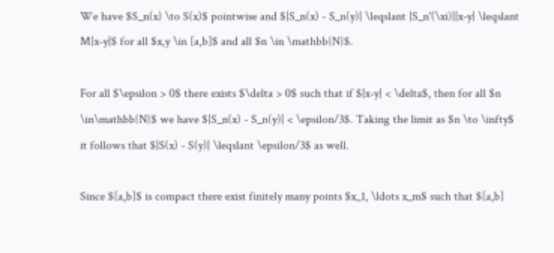We have $S_n(x) \to S(x)$ pointwise and $|S_n(x) - S_n(y)| \leqslant |S_n'(\xi)||x-y| \leqslant M|x-y|$ for all $x,y \in [a,b]$ and all $n \in \mathbb{N}$.

For all $\epsilon > 0$ there exists $\delta > 0$ such that if $|x-y| < \delta$, then for all $n \in\mathbb{N}$ we have $|S_n(x) - S_n(y)| < \epsilon/3$. Taking the limit as $n \to \infty$ it follows that $|S(x) - S(y)| \leqslant \epsilon/3$ as well.

Since $[a,b]$ is compact there exist finitely many points $x_1, \ldots x_m$ such that $[a,b]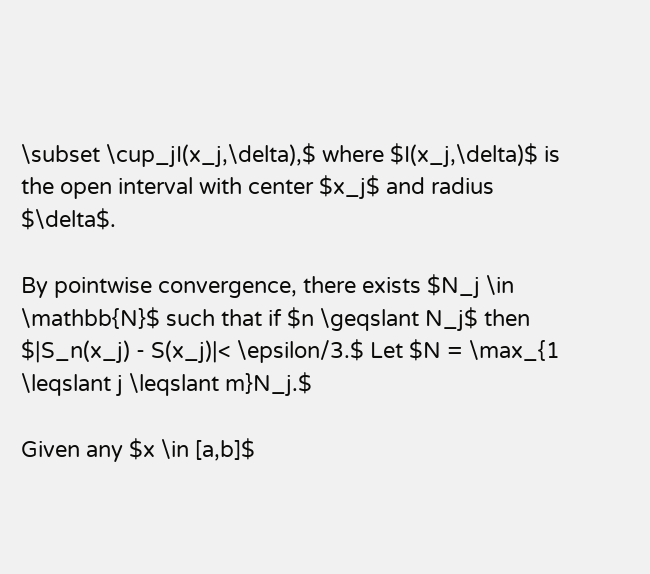\subset \cup_jI(x_j,\delta),$ where $I(x_j,\delta)$ is the open interval with center $x_j$ and radius $\delta$.

By pointwise convergence, there exists $N_j \in \mathbb{N}$ such that if $n \geqslant N_j$ then $|S_n(x_j) - S(x_j)|< \epsilon/3.$ Let $N = \max_{1 \leqslant j \leqslant m}N_j.$

Given any $x \in [a,b]$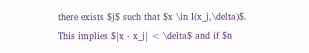there exists $j$ such that $x \in I(x_j,\delta)$. This implies $|x - x_j| < \delta$ and if $n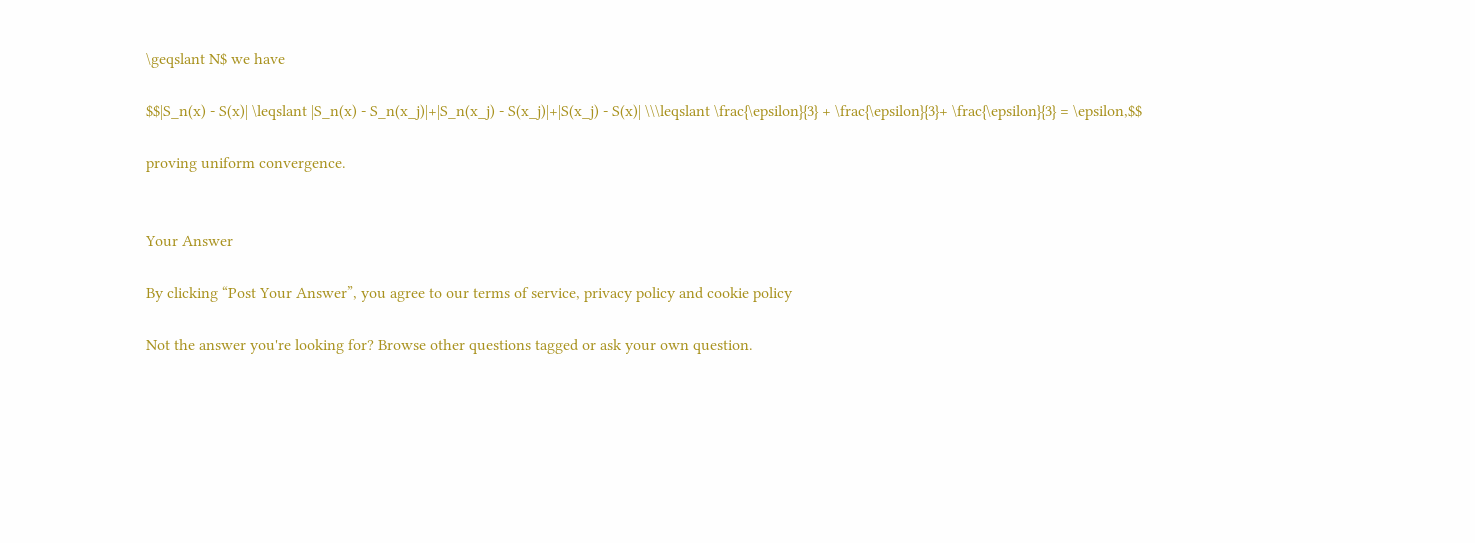\geqslant N$ we have

$$|S_n(x) - S(x)| \leqslant |S_n(x) - S_n(x_j)|+|S_n(x_j) - S(x_j)|+|S(x_j) - S(x)| \\\leqslant \frac{\epsilon}{3} + \frac{\epsilon}{3}+ \frac{\epsilon}{3} = \epsilon,$$

proving uniform convergence.


Your Answer

By clicking “Post Your Answer”, you agree to our terms of service, privacy policy and cookie policy

Not the answer you're looking for? Browse other questions tagged or ask your own question.